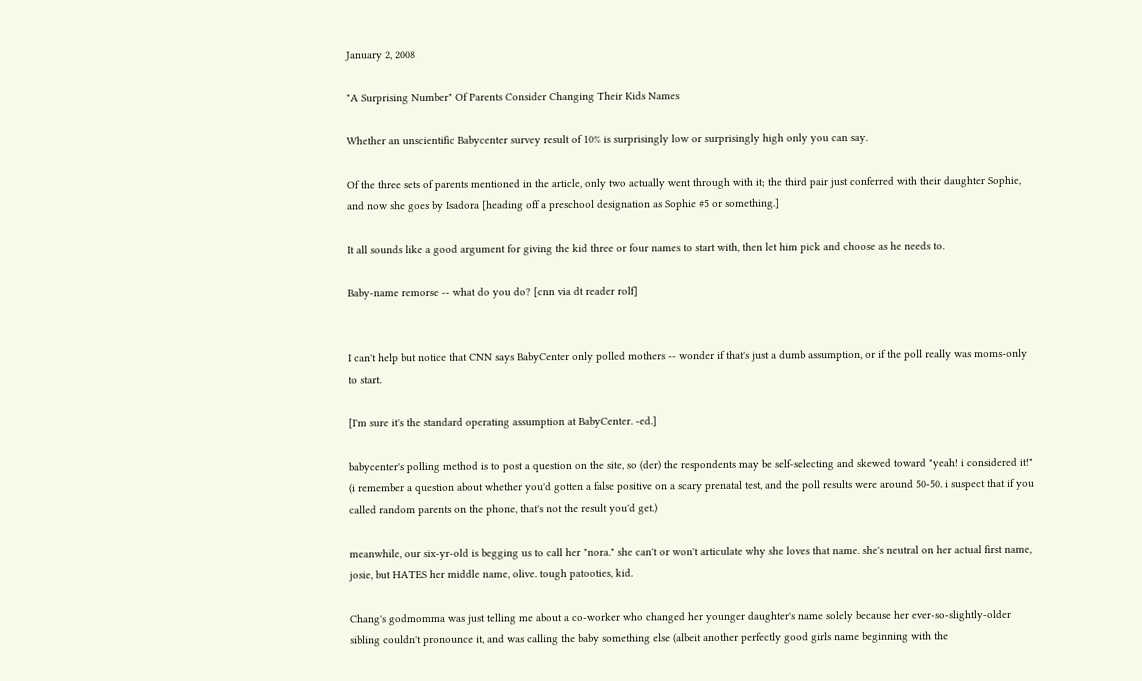January 2, 2008

"A Surprising Number" Of Parents Consider Changing Their Kids Names

Whether an unscientific Babycenter survey result of 10% is surprisingly low or surprisingly high only you can say.

Of the three sets of parents mentioned in the article, only two actually went through with it; the third pair just conferred with their daughter Sophie, and now she goes by Isadora [heading off a preschool designation as Sophie #5 or something.]

It all sounds like a good argument for giving the kid three or four names to start with, then let him pick and choose as he needs to.

Baby-name remorse -- what do you do? [cnn via dt reader rolf]


I can't help but notice that CNN says BabyCenter only polled mothers -- wonder if that's just a dumb assumption, or if the poll really was moms-only to start.

[I'm sure it's the standard operating assumption at BabyCenter. -ed.]

babycenter's polling method is to post a question on the site, so (der) the respondents may be self-selecting and skewed toward "yeah! i considered it!" (i remember a question about whether you'd gotten a false positive on a scary prenatal test, and the poll results were around 50-50. i suspect that if you called random parents on the phone, that's not the result you'd get.)

meanwhile, our six-yr-old is begging us to call her "nora." she can't or won't articulate why she loves that name. she's neutral on her actual first name, josie, but HATES her middle name, olive. tough patooties, kid.

Chang's godmomma was just telling me about a co-worker who changed her younger daughter's name solely because her ever-so-slightly-older sibling couldn't pronounce it, and was calling the baby something else (albeit another perfectly good girls name beginning with the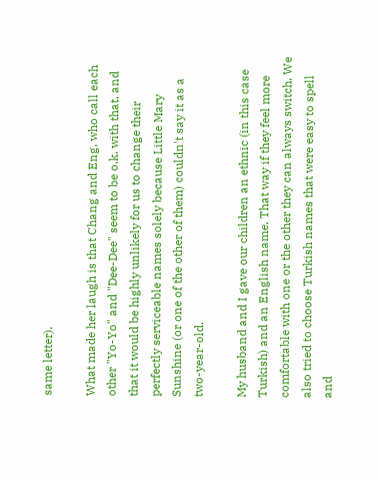same letter).

What made her laugh is that Chang and Eng, who call each other "Yo-Yo" and "Dee-Dee" seem to be o.k. with that, and that it would be highly unlikely for us to change their perfectly serviceable names solely because Little Mary Sunshine (or one of the other of them) couldn't say it as a two-year-old.

My husband and I gave our children an ethnic (in this case Turkish) and an English name. That way if they feel more comfortable with one or the other they can always switch. We also tried to choose Turkish names that were easy to spell and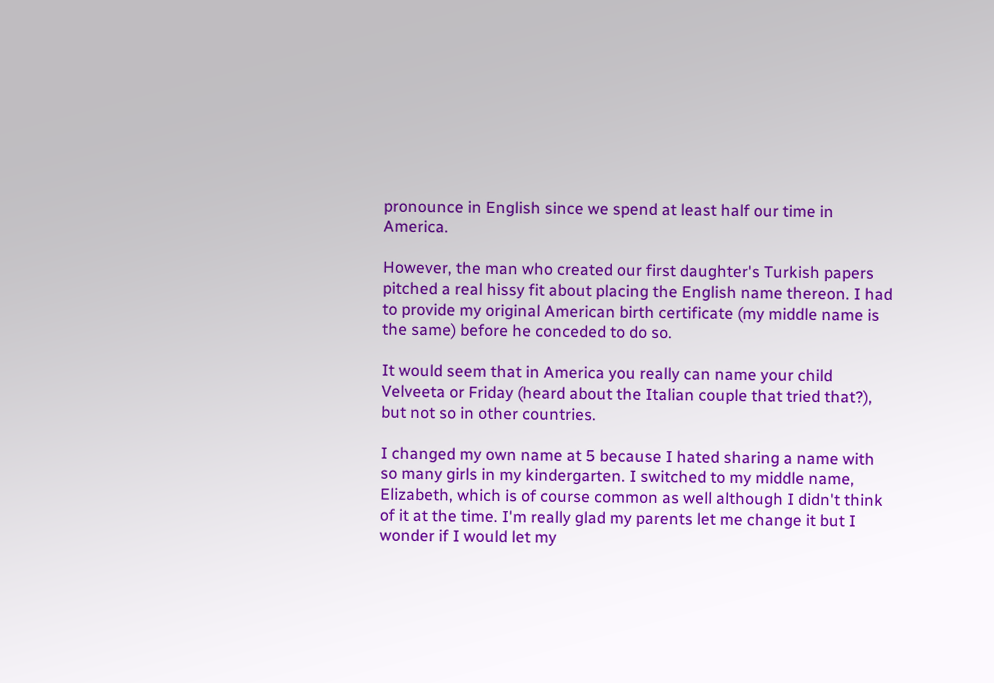pronounce in English since we spend at least half our time in America.

However, the man who created our first daughter's Turkish papers pitched a real hissy fit about placing the English name thereon. I had to provide my original American birth certificate (my middle name is the same) before he conceded to do so.

It would seem that in America you really can name your child Velveeta or Friday (heard about the Italian couple that tried that?), but not so in other countries.

I changed my own name at 5 because I hated sharing a name with so many girls in my kindergarten. I switched to my middle name, Elizabeth, which is of course common as well although I didn't think of it at the time. I'm really glad my parents let me change it but I wonder if I would let my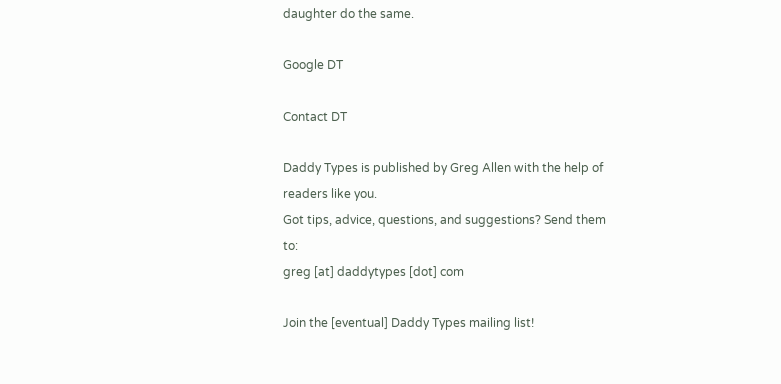daughter do the same.

Google DT

Contact DT

Daddy Types is published by Greg Allen with the help of readers like you.
Got tips, advice, questions, and suggestions? Send them to:
greg [at] daddytypes [dot] com

Join the [eventual] Daddy Types mailing list!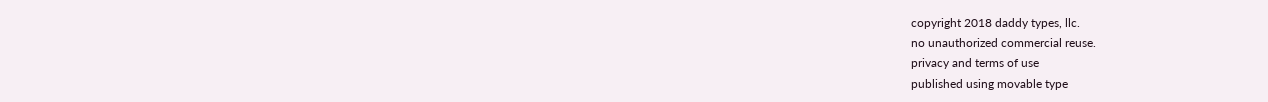copyright 2018 daddy types, llc.
no unauthorized commercial reuse.
privacy and terms of use
published using movable type